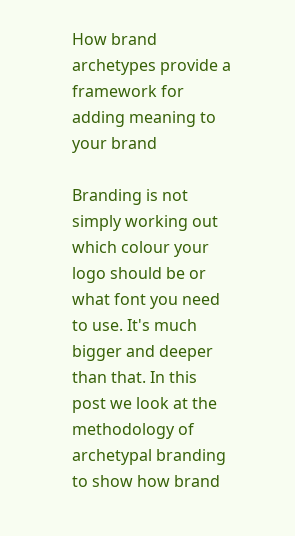How brand archetypes provide a framework for adding meaning to your brand

Branding is not simply working out which colour your logo should be or what font you need to use. It's much bigger and deeper than that. In this post we look at the methodology of archetypal branding to show how brand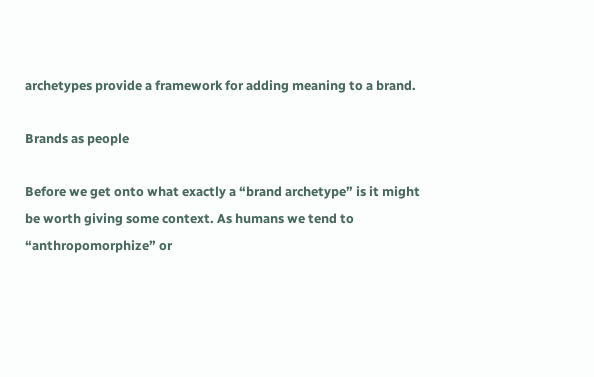archetypes provide a framework for adding meaning to a brand.

Brands as people

Before we get onto what exactly a “brand archetype” is it might be worth giving some context. As humans we tend to “anthropomorphize” or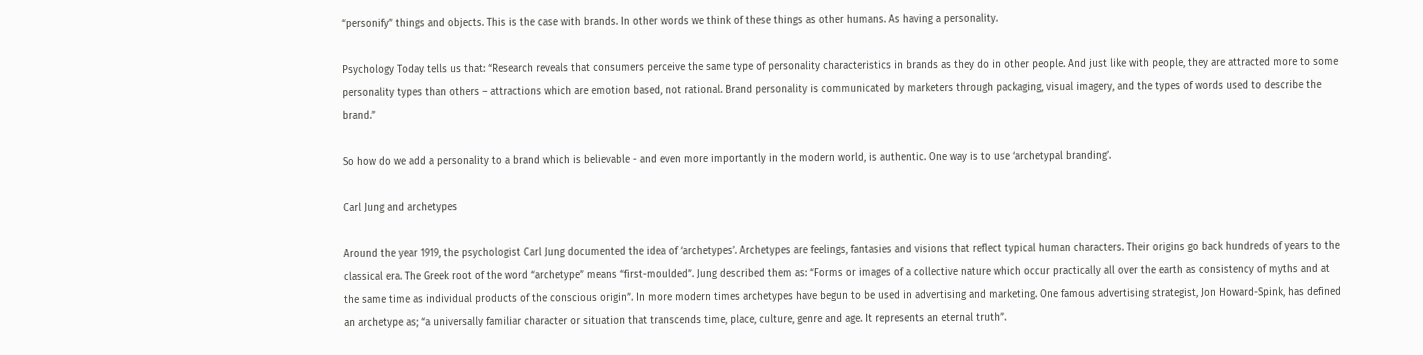“personify” things and objects. This is the case with brands. In other words we think of these things as other humans. As having a personality.

Psychology Today tells us that: “Research reveals that consumers perceive the same type of personality characteristics in brands as they do in other people. And just like with people, they are attracted more to some personality types than others – attractions which are emotion based, not rational. Brand personality is communicated by marketers through packaging, visual imagery, and the types of words used to describe the brand.”

So how do we add a personality to a brand which is believable - and even more importantly in the modern world, is authentic. One way is to use ‘archetypal branding’.

Carl Jung and archetypes

Around the year 1919, the psychologist Carl Jung documented the idea of ‘archetypes’. Archetypes are feelings, fantasies and visions that reflect typical human characters. Their origins go back hundreds of years to the classical era. The Greek root of the word “archetype” means “first-moulded”. Jung described them as: “Forms or images of a collective nature which occur practically all over the earth as consistency of myths and at the same time as individual products of the conscious origin”. In more modern times archetypes have begun to be used in advertising and marketing. One famous advertising strategist, Jon Howard-Spink, has defined an archetype as; “a universally familiar character or situation that transcends time, place, culture, genre and age. It represents an eternal truth”.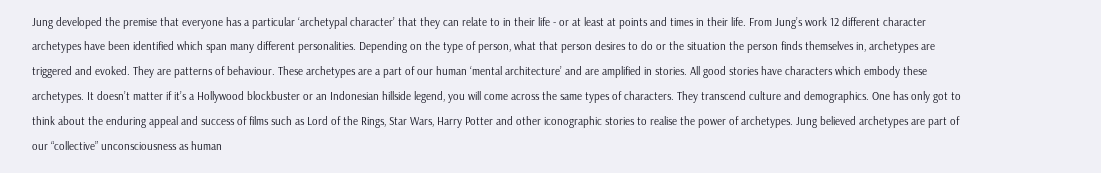Jung developed the premise that everyone has a particular ‘archetypal character’ that they can relate to in their life - or at least at points and times in their life. From Jung’s work 12 different character archetypes have been identified which span many different personalities. Depending on the type of person, what that person desires to do or the situation the person finds themselves in, archetypes are triggered and evoked. They are patterns of behaviour. These archetypes are a part of our human ‘mental architecture’ and are amplified in stories. All good stories have characters which embody these archetypes. It doesn’t matter if it’s a Hollywood blockbuster or an Indonesian hillside legend, you will come across the same types of characters. They transcend culture and demographics. One has only got to think about the enduring appeal and success of films such as Lord of the Rings, Star Wars, Harry Potter and other iconographic stories to realise the power of archetypes. Jung believed archetypes are part of our “collective” unconsciousness as human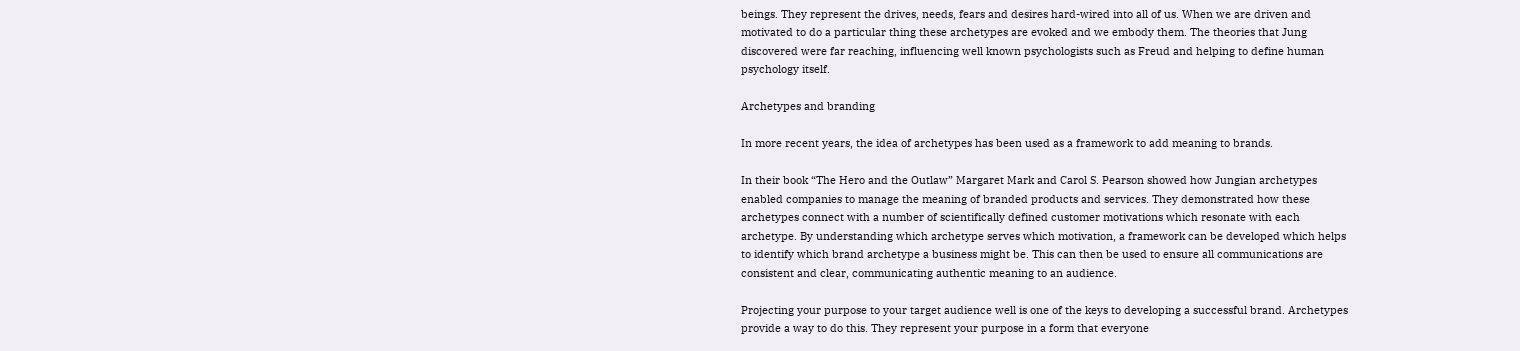beings. They represent the drives, needs, fears and desires hard-wired into all of us. When we are driven and motivated to do a particular thing these archetypes are evoked and we embody them. The theories that Jung discovered were far reaching, influencing well known psychologists such as Freud and helping to define human psychology itself.

Archetypes and branding

In more recent years, the idea of archetypes has been used as a framework to add meaning to brands.

In their book “The Hero and the Outlaw” Margaret Mark and Carol S. Pearson showed how Jungian archetypes enabled companies to manage the meaning of branded products and services. They demonstrated how these archetypes connect with a number of scientifically defined customer motivations which resonate with each archetype. By understanding which archetype serves which motivation, a framework can be developed which helps to identify which brand archetype a business might be. This can then be used to ensure all communications are consistent and clear, communicating authentic meaning to an audience.

Projecting your purpose to your target audience well is one of the keys to developing a successful brand. Archetypes provide a way to do this. They represent your purpose in a form that everyone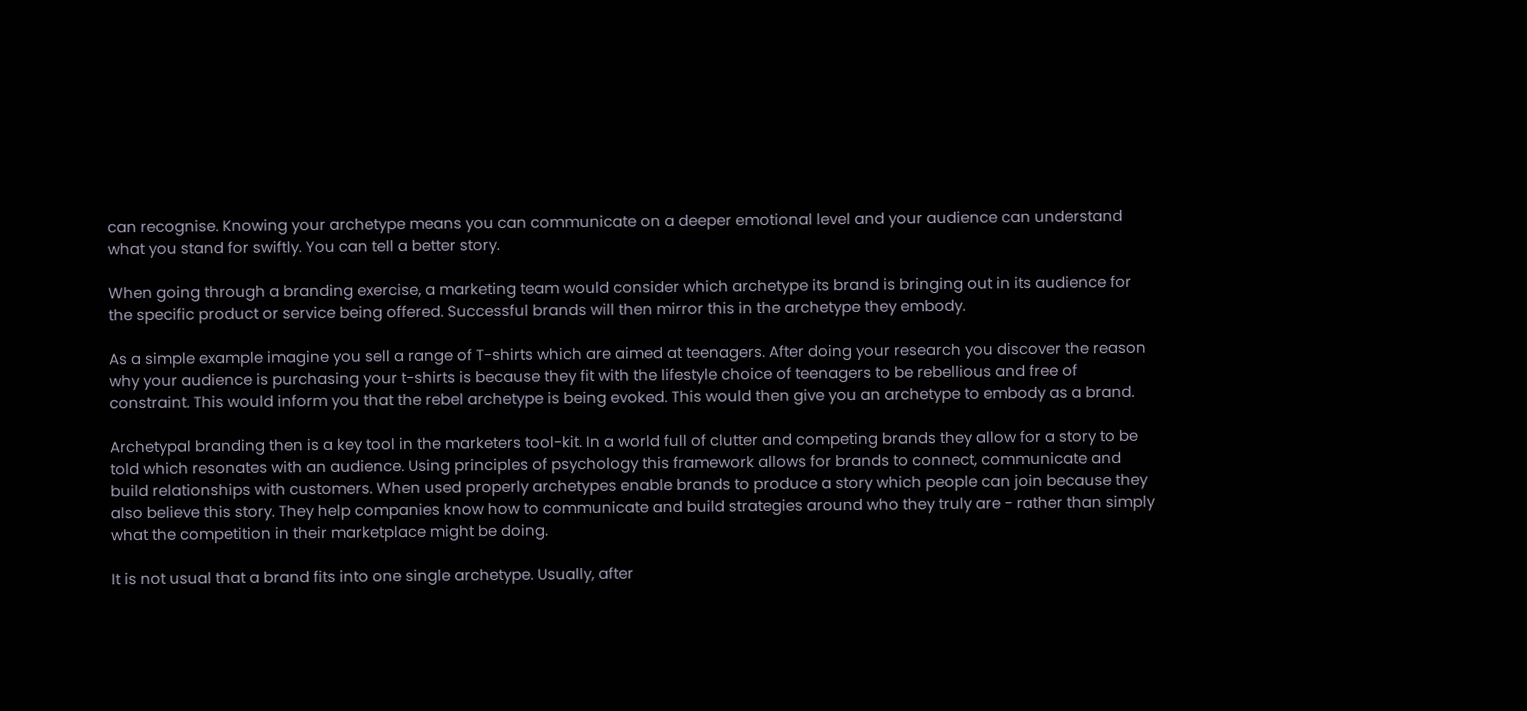can recognise. Knowing your archetype means you can communicate on a deeper emotional level and your audience can understand what you stand for swiftly. You can tell a better story.

When going through a branding exercise, a marketing team would consider which archetype its brand is bringing out in its audience for the specific product or service being offered. Successful brands will then mirror this in the archetype they embody.

As a simple example imagine you sell a range of T-shirts which are aimed at teenagers. After doing your research you discover the reason why your audience is purchasing your t-shirts is because they fit with the lifestyle choice of teenagers to be rebellious and free of constraint. This would inform you that the rebel archetype is being evoked. This would then give you an archetype to embody as a brand.

Archetypal branding then is a key tool in the marketers tool-kit. In a world full of clutter and competing brands they allow for a story to be told which resonates with an audience. Using principles of psychology this framework allows for brands to connect, communicate and build relationships with customers. When used properly archetypes enable brands to produce a story which people can join because they also believe this story. They help companies know how to communicate and build strategies around who they truly are - rather than simply what the competition in their marketplace might be doing.

It is not usual that a brand fits into one single archetype. Usually, after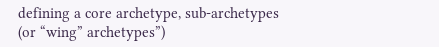defining a core archetype, sub-archetypes (or “wing” archetypes”)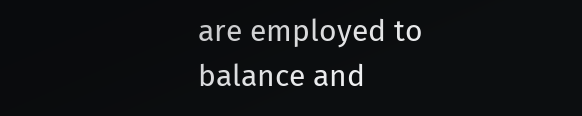are employed to balance and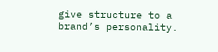give structure to a brand’s personality.